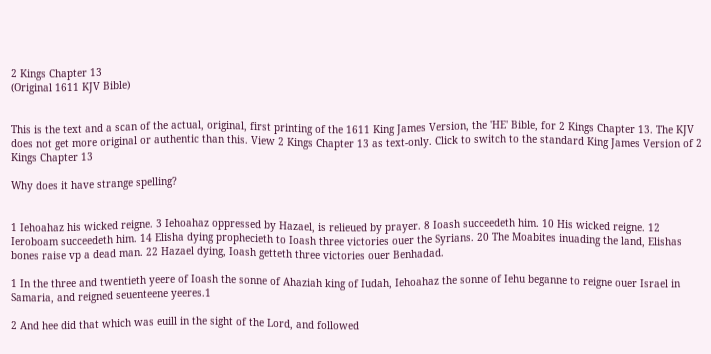2 Kings Chapter 13
(Original 1611 KJV Bible)


This is the text and a scan of the actual, original, first printing of the 1611 King James Version, the 'HE' Bible, for 2 Kings Chapter 13. The KJV does not get more original or authentic than this. View 2 Kings Chapter 13 as text-only. Click to switch to the standard King James Version of 2 Kings Chapter 13

Why does it have strange spelling?


1 Iehoahaz his wicked reigne. 3 Iehoahaz oppressed by Hazael, is relieued by prayer. 8 Ioash succeedeth him. 10 His wicked reigne. 12 Ieroboam succeedeth him. 14 Elisha dying prophecieth to Ioash three victories ouer the Syrians. 20 The Moabites inuading the land, Elishas bones raise vp a dead man. 22 Hazael dying, Ioash getteth three victories ouer Benhadad.

1 In the three and twentieth yeere of Ioash the sonne of Ahaziah king of Iudah, Iehoahaz the sonne of Iehu beganne to reigne ouer Israel in Samaria, and reigned seuenteene yeeres.1

2 And hee did that which was euill in the sight of the Lord, and followed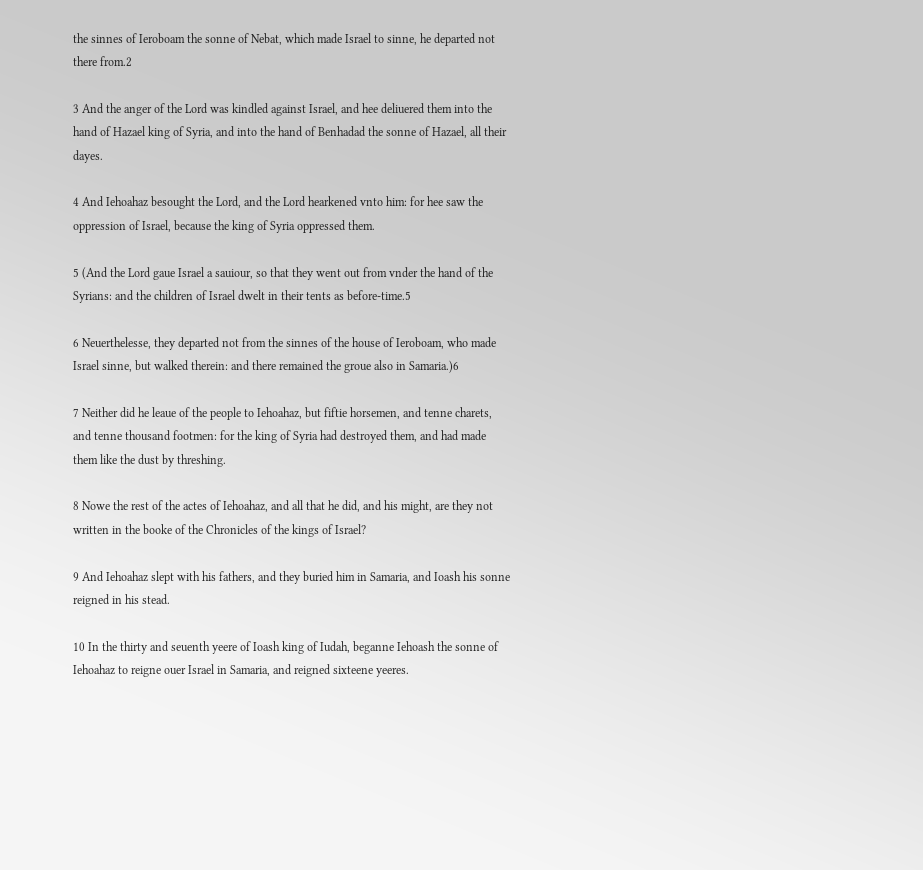the sinnes of Ieroboam the sonne of Nebat, which made Israel to sinne, he departed not there from.2

3 And the anger of the Lord was kindled against Israel, and hee deliuered them into the hand of Hazael king of Syria, and into the hand of Benhadad the sonne of Hazael, all their dayes.

4 And Iehoahaz besought the Lord, and the Lord hearkened vnto him: for hee saw the oppression of Israel, because the king of Syria oppressed them.

5 (And the Lord gaue Israel a sauiour, so that they went out from vnder the hand of the Syrians: and the children of Israel dwelt in their tents as before-time.5

6 Neuerthelesse, they departed not from the sinnes of the house of Ieroboam, who made Israel sinne, but walked therein: and there remained the groue also in Samaria.)6

7 Neither did he leaue of the people to Iehoahaz, but fiftie horsemen, and tenne charets, and tenne thousand footmen: for the king of Syria had destroyed them, and had made them like the dust by threshing.

8 Nowe the rest of the actes of Iehoahaz, and all that he did, and his might, are they not written in the booke of the Chronicles of the kings of Israel?

9 And Iehoahaz slept with his fathers, and they buried him in Samaria, and Ioash his sonne reigned in his stead.

10 In the thirty and seuenth yeere of Ioash king of Iudah, beganne Iehoash the sonne of Iehoahaz to reigne ouer Israel in Samaria, and reigned sixteene yeeres.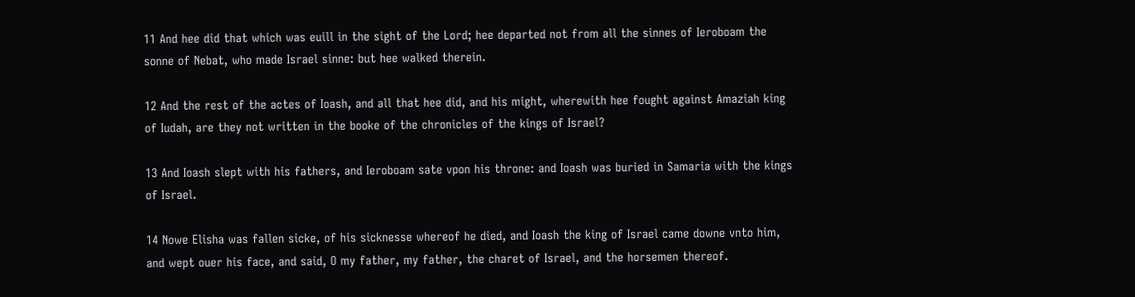11 And hee did that which was euill in the sight of the Lord; hee departed not from all the sinnes of Ieroboam the sonne of Nebat, who made Israel sinne: but hee walked therein.

12 And the rest of the actes of Ioash, and all that hee did, and his might, wherewith hee fought against Amaziah king of Iudah, are they not written in the booke of the chronicles of the kings of Israel?

13 And Ioash slept with his fathers, and Ieroboam sate vpon his throne: and Ioash was buried in Samaria with the kings of Israel.

14 Nowe Elisha was fallen sicke, of his sicknesse whereof he died, and Ioash the king of Israel came downe vnto him, and wept ouer his face, and said, O my father, my father, the charet of Israel, and the horsemen thereof.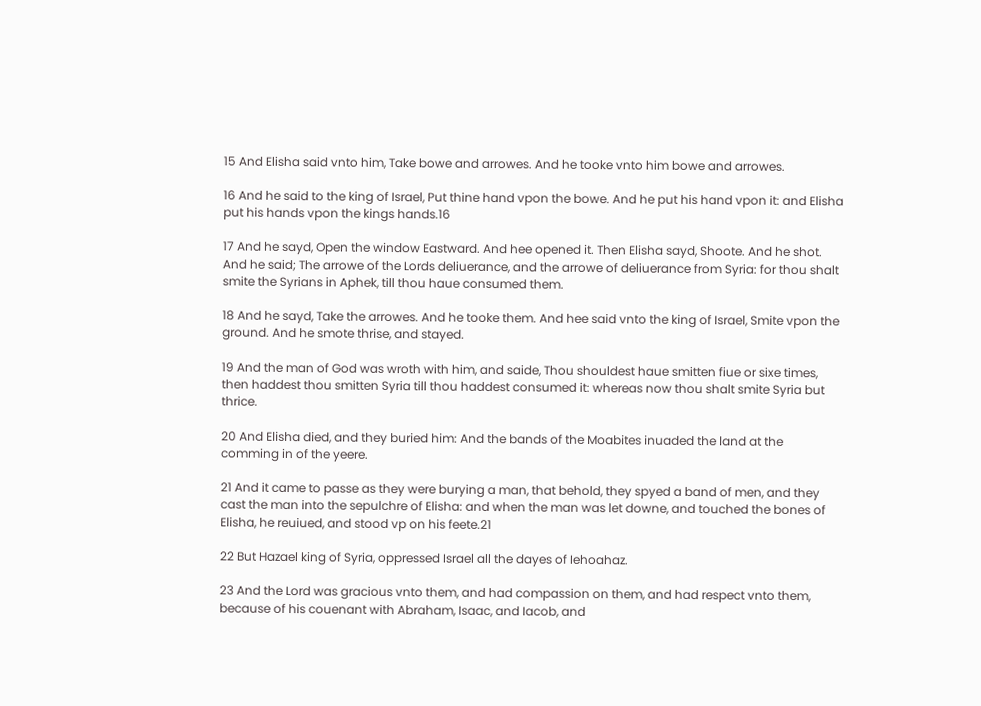15 And Elisha said vnto him, Take bowe and arrowes. And he tooke vnto him bowe and arrowes.

16 And he said to the king of Israel, Put thine hand vpon the bowe. And he put his hand vpon it: and Elisha put his hands vpon the kings hands.16

17 And he sayd, Open the window Eastward. And hee opened it. Then Elisha sayd, Shoote. And he shot. And he said; The arrowe of the Lords deliuerance, and the arrowe of deliuerance from Syria: for thou shalt smite the Syrians in Aphek, till thou haue consumed them.

18 And he sayd, Take the arrowes. And he tooke them. And hee said vnto the king of Israel, Smite vpon the ground. And he smote thrise, and stayed.

19 And the man of God was wroth with him, and saide, Thou shouldest haue smitten fiue or sixe times, then haddest thou smitten Syria till thou haddest consumed it: whereas now thou shalt smite Syria but thrice.

20 And Elisha died, and they buried him: And the bands of the Moabites inuaded the land at the comming in of the yeere.

21 And it came to passe as they were burying a man, that behold, they spyed a band of men, and they cast the man into the sepulchre of Elisha: and when the man was let downe, and touched the bones of Elisha, he reuiued, and stood vp on his feete.21

22 But Hazael king of Syria, oppressed Israel all the dayes of Iehoahaz.

23 And the Lord was gracious vnto them, and had compassion on them, and had respect vnto them, because of his couenant with Abraham, Isaac, and Iacob, and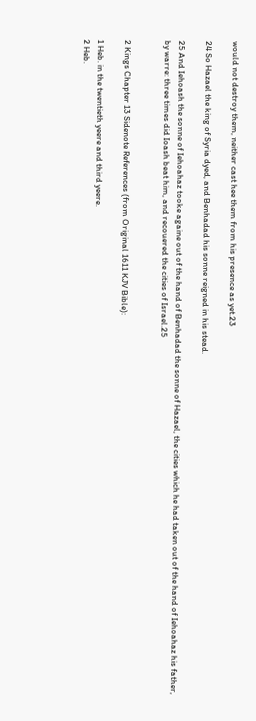would not destroy them, neither cast hee them from his presence as yet.23

24 So Hazael the king of Syria dyed, and Benhadad his sonne reigned in his stead.

25 And Iehoash the sonne of Iehoahaz tooke againe out of the hand of Benhadad the sonne of Hazael, the cities which he had taken out of the hand of Iehoahaz his father, by warre: three times did Ioash beat him, and recouered the cities of Israel.25


2 Kings Chapter 13 Sidenote References (from Original 1611 KJV Bible):

1 Heb. in the twentieth yeere and third yeere.
2 Heb.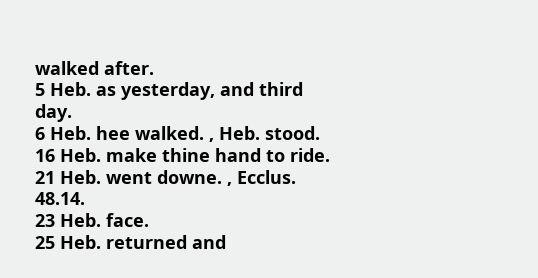walked after.
5 Heb. as yesterday, and third day.
6 Heb. hee walked. , Heb. stood.
16 Heb. make thine hand to ride.
21 Heb. went downe. , Ecclus. 48.14.
23 Heb. face.
25 Heb. returned and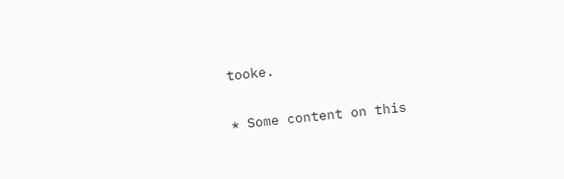tooke.

* Some content on this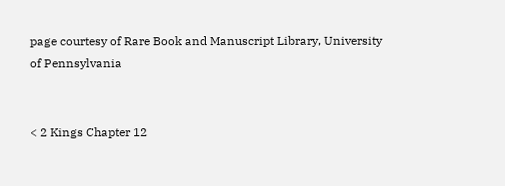page courtesy of Rare Book and Manuscript Library, University of Pennsylvania


< 2 Kings Chapter 12